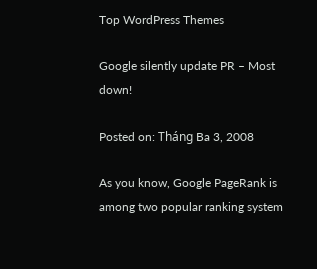Top WordPress Themes

Google silently update PR – Most down!

Posted on: Tháng Ba 3, 2008

As you know, Google PageRank is among two popular ranking system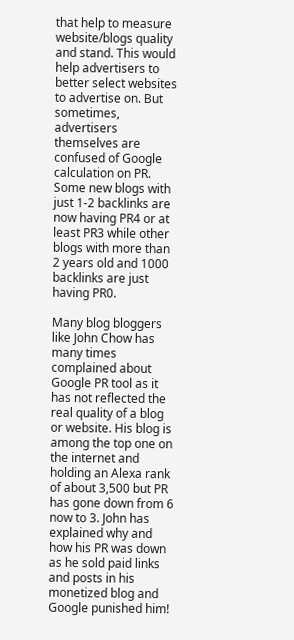that help to measure website/blogs quality and stand. This would help advertisers to better select websites to advertise on. But sometimes, advertisers themselves are confused of Google calculation on PR. Some new blogs with just 1-2 backlinks are now having PR4 or at least PR3 while other blogs with more than 2 years old and 1000 backlinks are just having PR0.

Many blog bloggers like John Chow has many times complained about Google PR tool as it has not reflected the real quality of a blog or website. His blog is among the top one on the internet and holding an Alexa rank of about 3,500 but PR has gone down from 6 now to 3. John has explained why and how his PR was down as he sold paid links and posts in his monetized blog and Google punished him!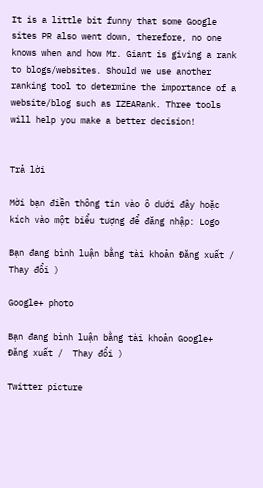It is a little bit funny that some Google sites PR also went down, therefore, no one knows when and how Mr. Giant is giving a rank to blogs/websites. Should we use another ranking tool to determine the importance of a website/blog such as IZEARank. Three tools will help you make a better decision!


Trả lời

Mời bạn điền thông tin vào ô dưới đây hoặc kích vào một biểu tượng để đăng nhập: Logo

Bạn đang bình luận bằng tài khoản Đăng xuất /  Thay đổi )

Google+ photo

Bạn đang bình luận bằng tài khoản Google+ Đăng xuất /  Thay đổi )

Twitter picture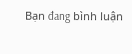Bạn đang bình luận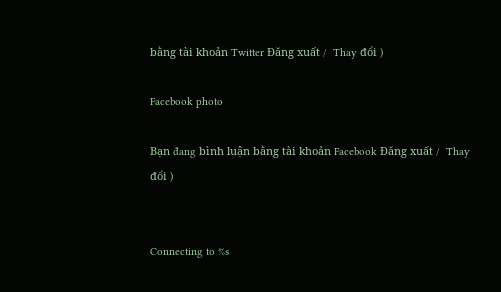bằng tài khoản Twitter Đăng xuất /  Thay đổi )

Facebook photo

Bạn đang bình luận bằng tài khoản Facebook Đăng xuất /  Thay đổi )


Connecting to %s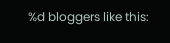%d bloggers like this: